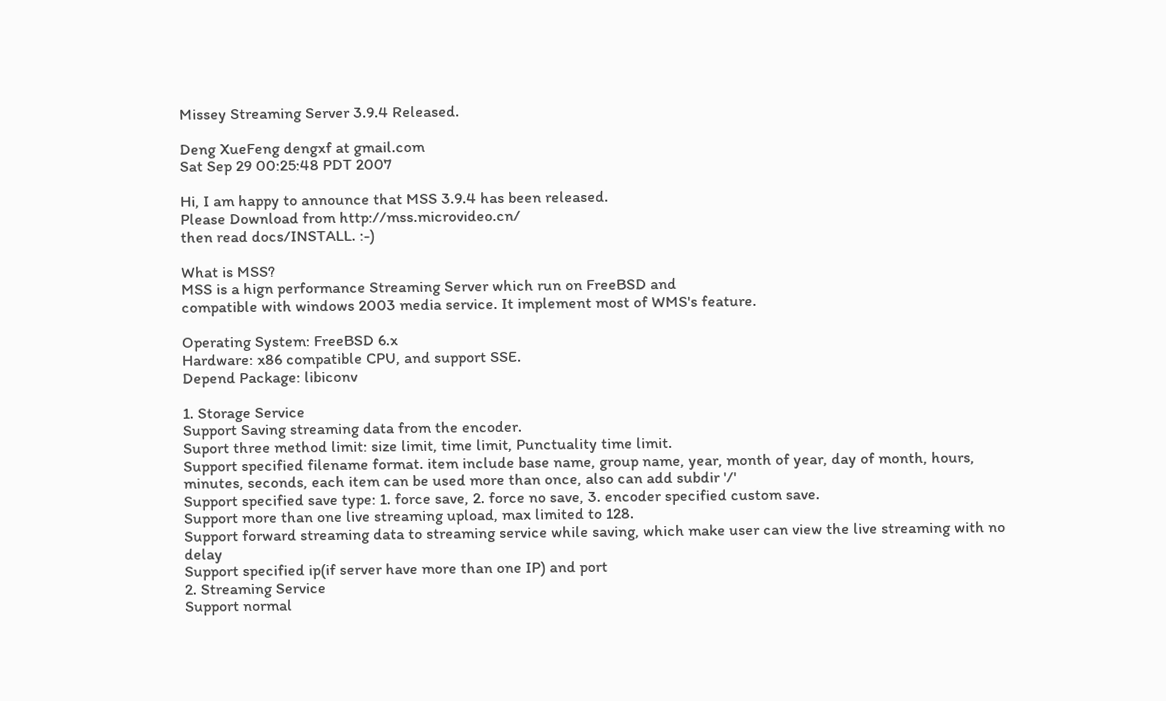Missey Streaming Server 3.9.4 Released.

Deng XueFeng dengxf at gmail.com
Sat Sep 29 00:25:48 PDT 2007

Hi, I am happy to announce that MSS 3.9.4 has been released.
Please Download from http://mss.microvideo.cn/
then read docs/INSTALL. :-)

What is MSS?
MSS is a hign performance Streaming Server which run on FreeBSD and
compatible with windows 2003 media service. It implement most of WMS's feature.

Operating System: FreeBSD 6.x
Hardware: x86 compatible CPU, and support SSE.
Depend Package: libiconv

1. Storage Service
Support Saving streaming data from the encoder.
Suport three method limit: size limit, time limit, Punctuality time limit.
Support specified filename format. item include base name, group name, year, month of year, day of month, hours, minutes, seconds, each item can be used more than once, also can add subdir '/'
Support specified save type: 1. force save, 2. force no save, 3. encoder specified custom save.
Support more than one live streaming upload, max limited to 128.
Support forward streaming data to streaming service while saving, which make user can view the live streaming with no delay
Support specified ip(if server have more than one IP) and port
2. Streaming Service
Support normal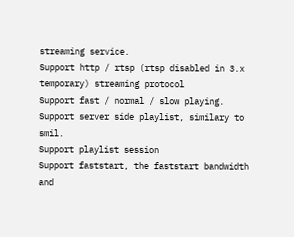streaming service.
Support http / rtsp (rtsp disabled in 3.x temporary) streaming protocol
Support fast / normal / slow playing.
Support server side playlist, similary to smil.
Support playlist session
Support faststart, the faststart bandwidth and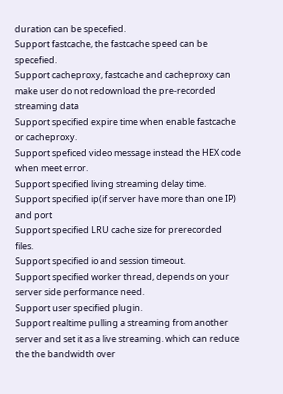duration can be specefied.
Support fastcache, the fastcache speed can be specefied.
Support cacheproxy, fastcache and cacheproxy can make user do not redownload the pre-recorded streaming data
Support specified expire time when enable fastcache or cacheproxy.
Support speficed video message instead the HEX code when meet error.
Support specified living streaming delay time.
Support specified ip(if server have more than one IP) and port
Support specified LRU cache size for prerecorded files.
Support specified io and session timeout.
Support specified worker thread, depends on your server side performance need.
Support user specified plugin.
Support realtime pulling a streaming from another server and set it as a live streaming. which can reduce the the bandwidth over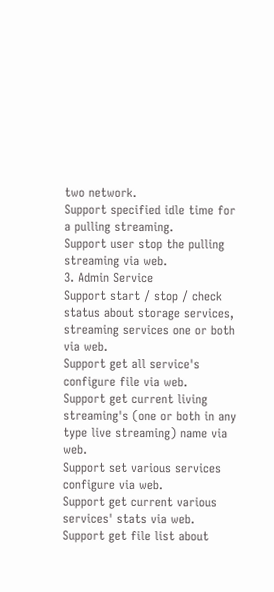two network.
Support specified idle time for a pulling streaming.
Support user stop the pulling streaming via web.
3. Admin Service
Support start / stop / check status about storage services, streaming services one or both via web.
Support get all service's configure file via web.
Support get current living streaming's (one or both in any type live streaming) name via web.
Support set various services configure via web.
Support get current various services' stats via web.
Support get file list about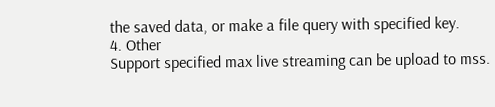the saved data, or make a file query with specified key.
4. Other
Support specified max live streaming can be upload to mss.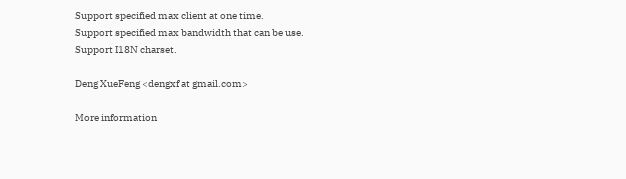Support specified max client at one time.
Support specified max bandwidth that can be use.
Support I18N charset.

Deng XueFeng <dengxf at gmail.com>

More information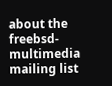about the freebsd-multimedia mailing list